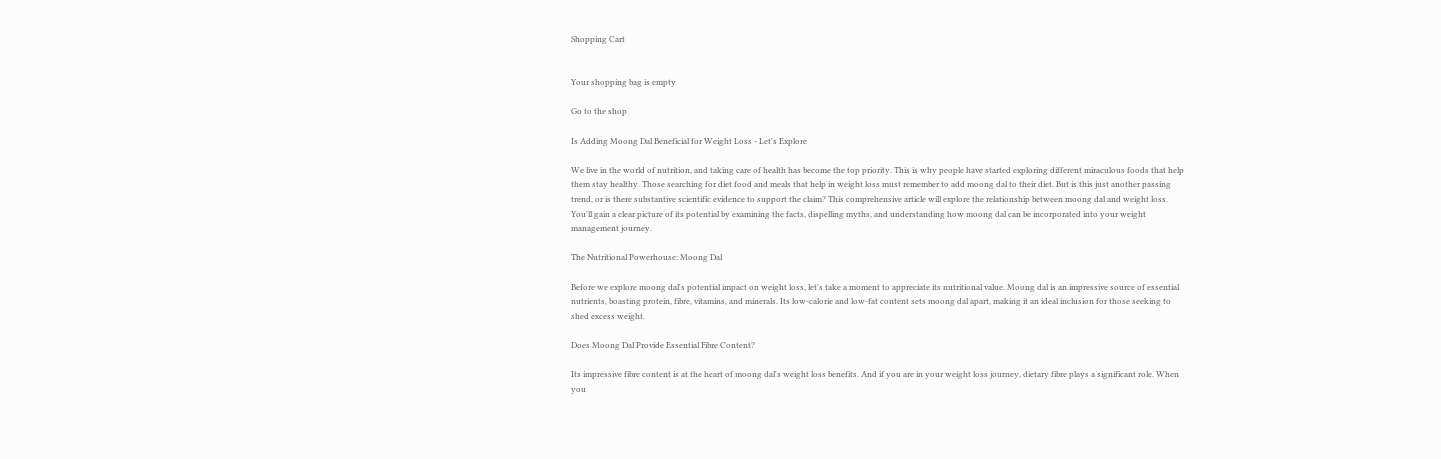Shopping Cart


Your shopping bag is empty

Go to the shop

Is Adding Moong Dal Beneficial for Weight Loss - Let's Explore

We live in the world of nutrition, and taking care of health has become the top priority. This is why people have started exploring different miraculous foods that help them stay healthy. Those searching for diet food and meals that help in weight loss must remember to add moong dal to their diet. But is this just another passing trend, or is there substantive scientific evidence to support the claim? This comprehensive article will explore the relationship between moong dal and weight loss. You'll gain a clear picture of its potential by examining the facts, dispelling myths, and understanding how moong dal can be incorporated into your weight management journey.

The Nutritional Powerhouse: Moong Dal

Before we explore moong dal's potential impact on weight loss, let's take a moment to appreciate its nutritional value. Moong dal is an impressive source of essential nutrients, boasting protein, fibre, vitamins, and minerals. Its low-calorie and low-fat content sets moong dal apart, making it an ideal inclusion for those seeking to shed excess weight.

Does Moong Dal Provide Essential Fibre Content?

Its impressive fibre content is at the heart of moong dal's weight loss benefits. And if you are in your weight loss journey, dietary fibre plays a significant role. When you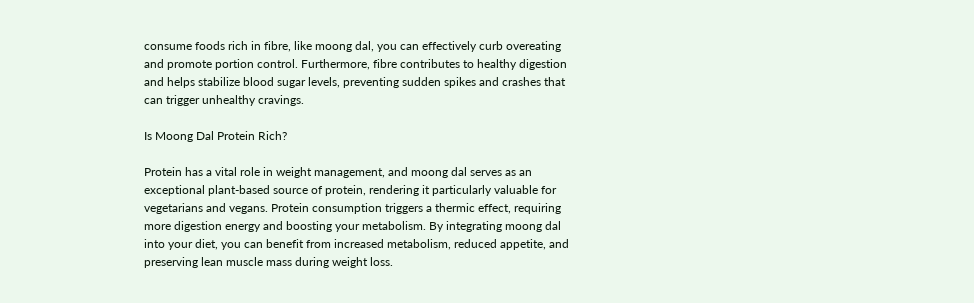consume foods rich in fibre, like moong dal, you can effectively curb overeating and promote portion control. Furthermore, fibre contributes to healthy digestion and helps stabilize blood sugar levels, preventing sudden spikes and crashes that can trigger unhealthy cravings.

Is Moong Dal Protein Rich?

Protein has a vital role in weight management, and moong dal serves as an exceptional plant-based source of protein, rendering it particularly valuable for vegetarians and vegans. Protein consumption triggers a thermic effect, requiring more digestion energy and boosting your metabolism. By integrating moong dal into your diet, you can benefit from increased metabolism, reduced appetite, and preserving lean muscle mass during weight loss.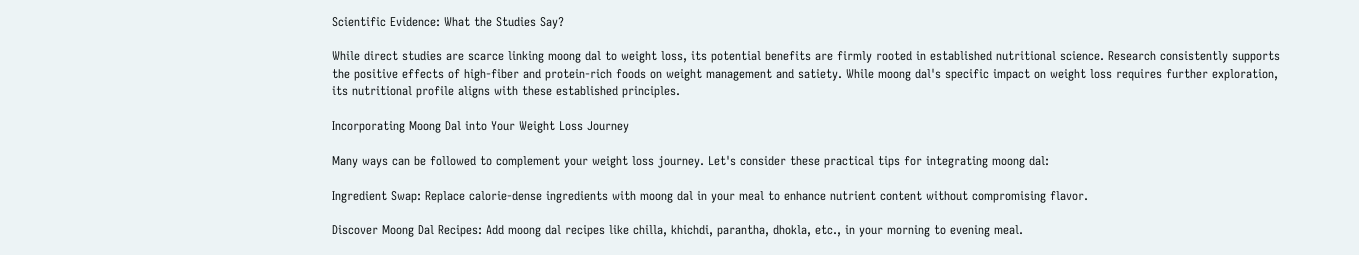Scientific Evidence: What the Studies Say?

While direct studies are scarce linking moong dal to weight loss, its potential benefits are firmly rooted in established nutritional science. Research consistently supports the positive effects of high-fiber and protein-rich foods on weight management and satiety. While moong dal's specific impact on weight loss requires further exploration, its nutritional profile aligns with these established principles.

Incorporating Moong Dal into Your Weight Loss Journey

Many ways can be followed to complement your weight loss journey. Let's consider these practical tips for integrating moong dal:

Ingredient Swap: Replace calorie-dense ingredients with moong dal in your meal to enhance nutrient content without compromising flavor.

Discover Moong Dal Recipes: Add moong dal recipes like chilla, khichdi, parantha, dhokla, etc., in your morning to evening meal.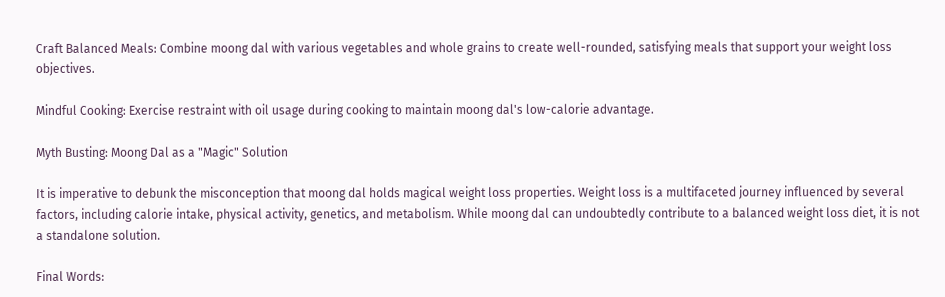Craft Balanced Meals: Combine moong dal with various vegetables and whole grains to create well-rounded, satisfying meals that support your weight loss objectives.

Mindful Cooking: Exercise restraint with oil usage during cooking to maintain moong dal's low-calorie advantage.

Myth Busting: Moong Dal as a "Magic" Solution

It is imperative to debunk the misconception that moong dal holds magical weight loss properties. Weight loss is a multifaceted journey influenced by several factors, including calorie intake, physical activity, genetics, and metabolism. While moong dal can undoubtedly contribute to a balanced weight loss diet, it is not a standalone solution.

Final Words: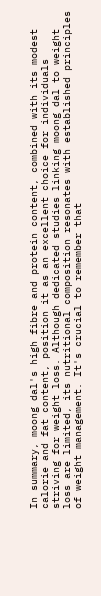In summary, moong dal's high fibre and protein content, combined with its modest calorie and fat content, position it as an excellent choice for individuals striving for weight loss. Although dedicated studies linking moong dal to weight loss are limited, its nutritional composition resonates with established principles of weight management. It's crucial to remember that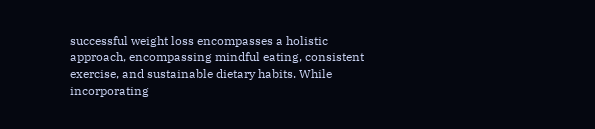successful weight loss encompasses a holistic approach, encompassing mindful eating, consistent exercise, and sustainable dietary habits. While incorporating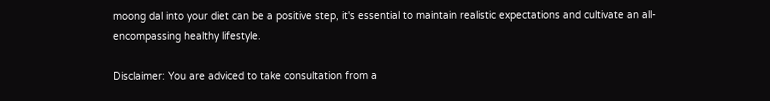moong dal into your diet can be a positive step, it's essential to maintain realistic expectations and cultivate an all-encompassing healthy lifestyle.

Disclaimer: You are adviced to take consultation from a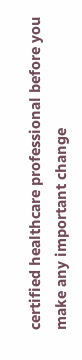certified healthcare professional before you make any important change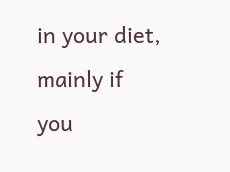in your diet, mainly if you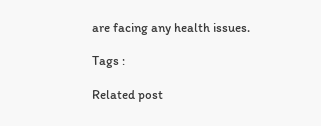are facing any health issues.

Tags :

Related post